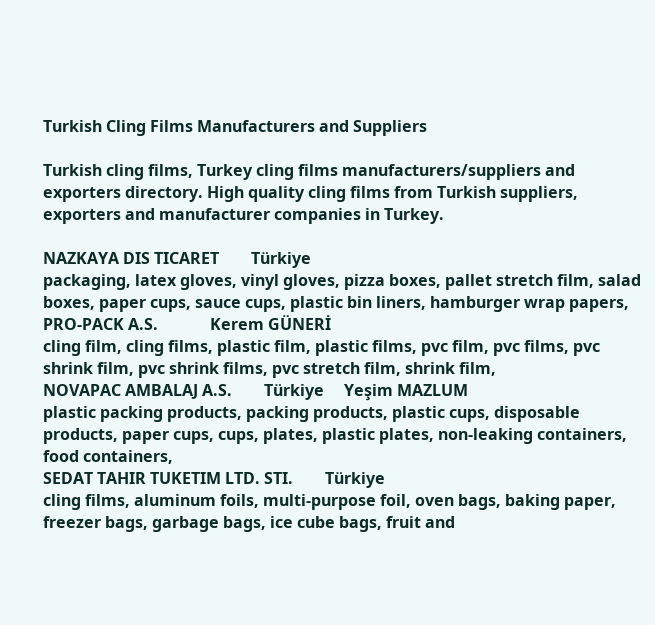Turkish Cling Films Manufacturers and Suppliers

Turkish cling films, Turkey cling films manufacturers/suppliers and exporters directory. High quality cling films from Turkish suppliers, exporters and manufacturer companies in Turkey.

NAZKAYA DIS TICARET        Türkiye
packaging, latex gloves, vinyl gloves, pizza boxes, pallet stretch film, salad boxes, paper cups, sauce cups, plastic bin liners, hamburger wrap papers,
PRO-PACK A.S.             Kerem GÜNERİ
cling film, cling films, plastic film, plastic films, pvc film, pvc films, pvc shrink film, pvc shrink films, pvc stretch film, shrink film,
NOVAPAC AMBALAJ A.S.        Türkiye     Yeşim MAZLUM
plastic packing products, packing products, plastic cups, disposable products, paper cups, cups, plates, plastic plates, non-leaking containers, food containers,
SEDAT TAHIR TUKETIM LTD. STI.        Türkiye
cling films, aluminum foils, multi-purpose foil, oven bags, baking paper, freezer bags, garbage bags, ice cube bags, fruit and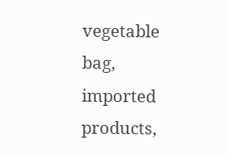vegetable bag, imported products,